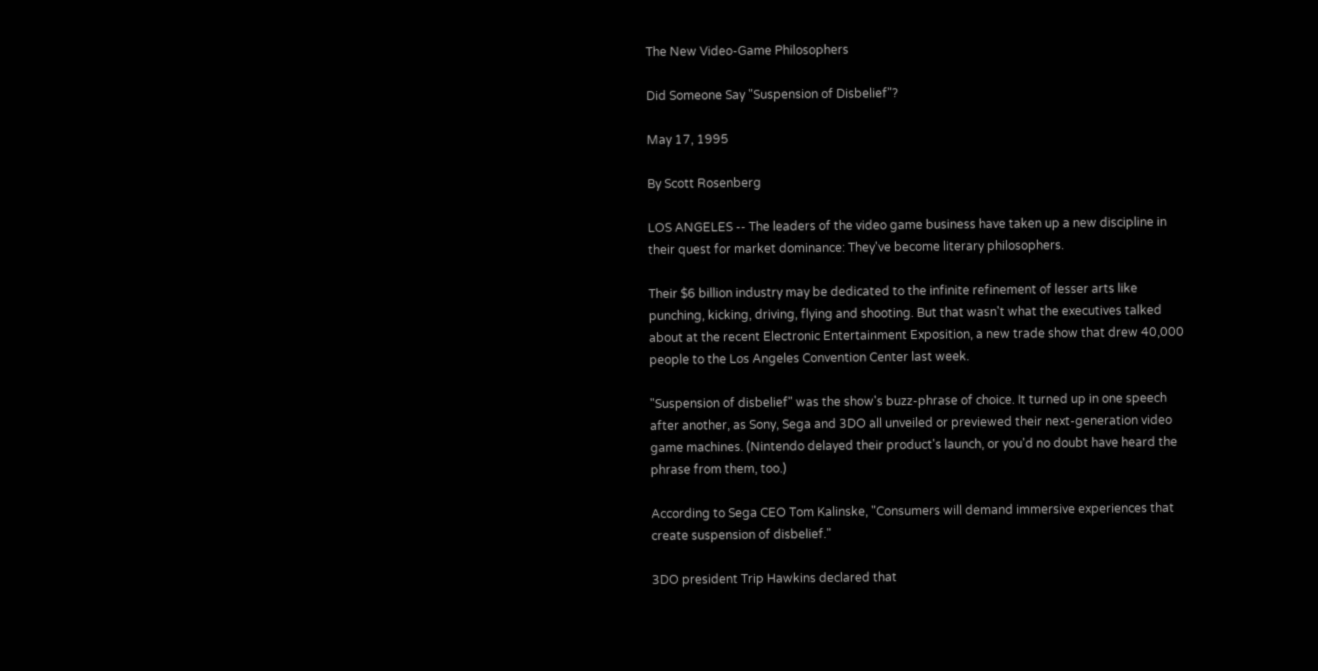The New Video-Game Philosophers

Did Someone Say "Suspension of Disbelief"?

May 17, 1995

By Scott Rosenberg

LOS ANGELES -- The leaders of the video game business have taken up a new discipline in their quest for market dominance: They've become literary philosophers.

Their $6 billion industry may be dedicated to the infinite refinement of lesser arts like punching, kicking, driving, flying and shooting. But that wasn't what the executives talked about at the recent Electronic Entertainment Exposition, a new trade show that drew 40,000 people to the Los Angeles Convention Center last week.

"Suspension of disbelief" was the show's buzz-phrase of choice. It turned up in one speech after another, as Sony, Sega and 3DO all unveiled or previewed their next-generation video game machines. (Nintendo delayed their product's launch, or you'd no doubt have heard the phrase from them, too.)

According to Sega CEO Tom Kalinske, "Consumers will demand immersive experiences that create suspension of disbelief."

3DO president Trip Hawkins declared that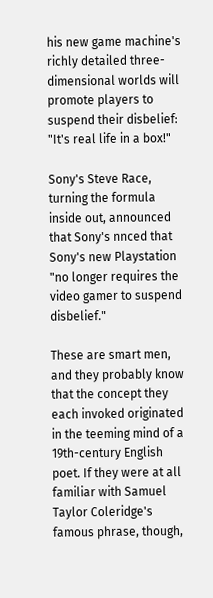his new game machine's richly detailed three-dimensional worlds will promote players to suspend their disbelief: "It's real life in a box!"

Sony's Steve Race, turning the formula inside out, announced that Sony's nnced that Sony's new Playstation "no longer requires the video gamer to suspend disbelief."

These are smart men, and they probably know that the concept they each invoked originated in the teeming mind of a 19th-century English poet. If they were at all familiar with Samuel Taylor Coleridge's famous phrase, though,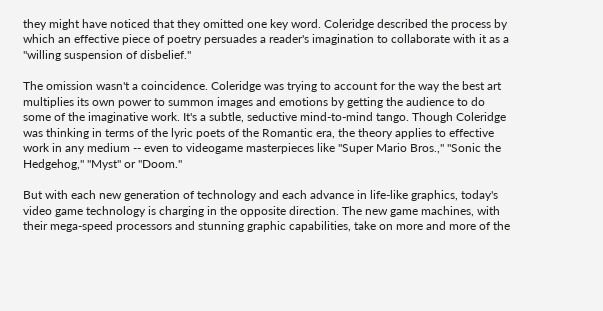they might have noticed that they omitted one key word. Coleridge described the process by which an effective piece of poetry persuades a reader's imagination to collaborate with it as a "willing suspension of disbelief."

The omission wasn't a coincidence. Coleridge was trying to account for the way the best art multiplies its own power to summon images and emotions by getting the audience to do some of the imaginative work. It's a subtle, seductive mind-to-mind tango. Though Coleridge was thinking in terms of the lyric poets of the Romantic era, the theory applies to effective work in any medium -- even to videogame masterpieces like "Super Mario Bros.," "Sonic the Hedgehog," "Myst" or "Doom."

But with each new generation of technology and each advance in life-like graphics, today's video game technology is charging in the opposite direction. The new game machines, with their mega-speed processors and stunning graphic capabilities, take on more and more of the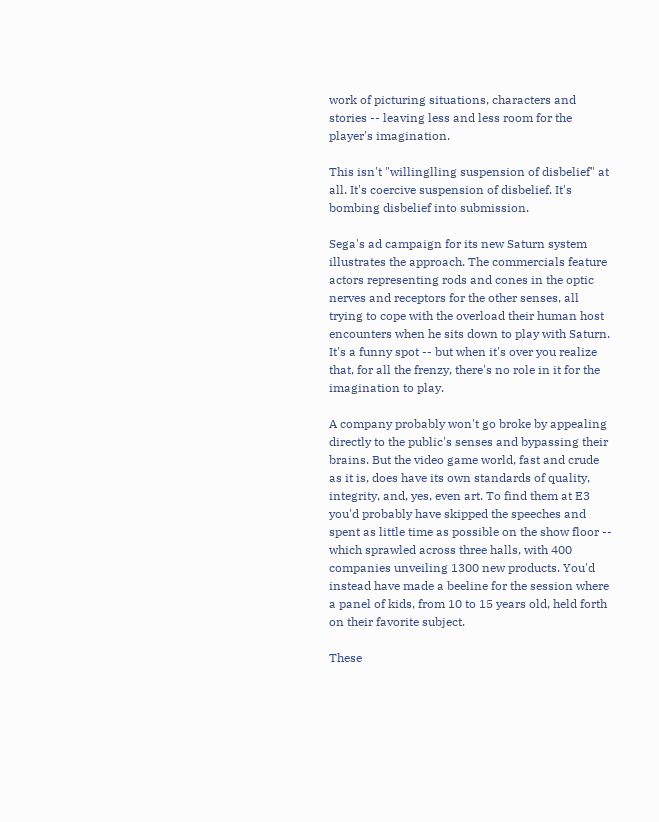work of picturing situations, characters and stories -- leaving less and less room for the player's imagination.

This isn't "willinglling suspension of disbelief" at all. It's coercive suspension of disbelief. It's bombing disbelief into submission.

Sega's ad campaign for its new Saturn system illustrates the approach. The commercials feature actors representing rods and cones in the optic nerves and receptors for the other senses, all trying to cope with the overload their human host encounters when he sits down to play with Saturn. It's a funny spot -- but when it's over you realize that, for all the frenzy, there's no role in it for the imagination to play.

A company probably won't go broke by appealing directly to the public's senses and bypassing their brains. But the video game world, fast and crude as it is, does have its own standards of quality, integrity, and, yes, even art. To find them at E3 you'd probably have skipped the speeches and spent as little time as possible on the show floor -- which sprawled across three halls, with 400 companies unveiling 1300 new products. You'd instead have made a beeline for the session where a panel of kids, from 10 to 15 years old, held forth on their favorite subject.

These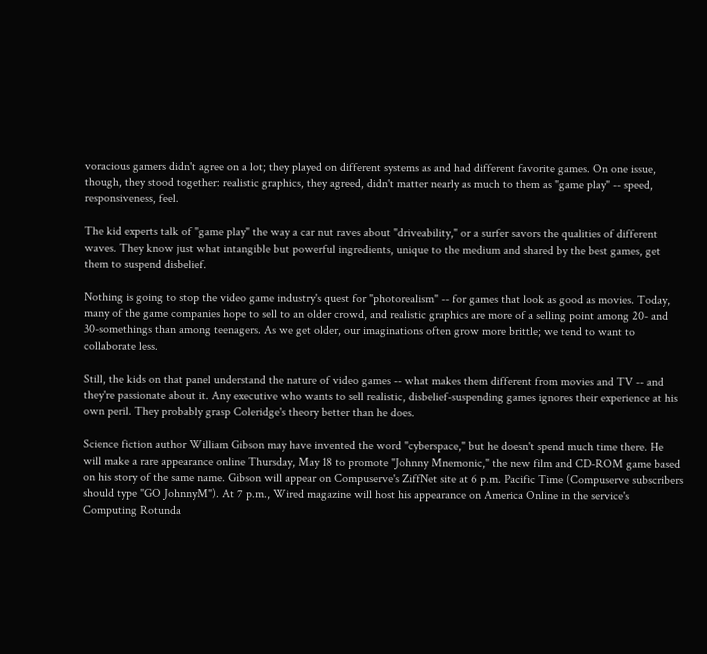voracious gamers didn't agree on a lot; they played on different systems as and had different favorite games. On one issue, though, they stood together: realistic graphics, they agreed, didn't matter nearly as much to them as "game play" -- speed, responsiveness, feel.

The kid experts talk of "game play" the way a car nut raves about "driveability," or a surfer savors the qualities of different waves. They know just what intangible but powerful ingredients, unique to the medium and shared by the best games, get them to suspend disbelief.

Nothing is going to stop the video game industry's quest for "photorealism" -- for games that look as good as movies. Today, many of the game companies hope to sell to an older crowd, and realistic graphics are more of a selling point among 20- and 30-somethings than among teenagers. As we get older, our imaginations often grow more brittle; we tend to want to collaborate less.

Still, the kids on that panel understand the nature of video games -- what makes them different from movies and TV -- and they're passionate about it. Any executive who wants to sell realistic, disbelief-suspending games ignores their experience at his own peril. They probably grasp Coleridge's theory better than he does.

Science fiction author William Gibson may have invented the word "cyberspace," but he doesn't spend much time there. He will make a rare appearance online Thursday, May 18 to promote "Johnny Mnemonic," the new film and CD-ROM game based on his story of the same name. Gibson will appear on Compuserve's ZiffNet site at 6 p.m. Pacific Time (Compuserve subscribers should type "GO JohnnyM"). At 7 p.m., Wired magazine will host his appearance on America Online in the service's Computing Rotunda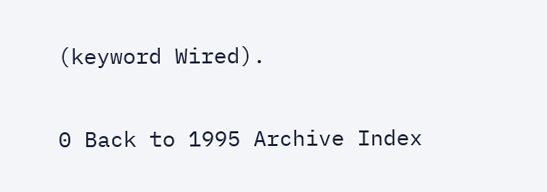(keyword Wired).

0 Back to 1995 Archive Index